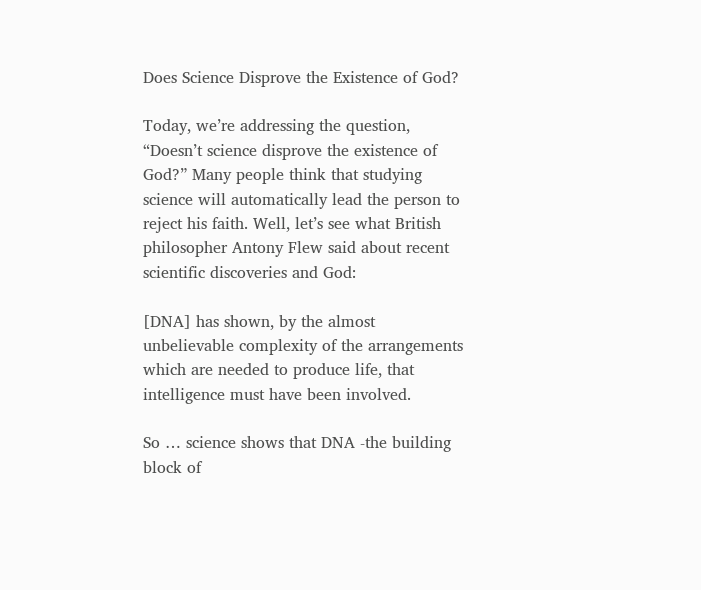Does Science Disprove the Existence of God?

Today, we’re addressing the question, “Doesn’t science disprove the existence of God?” Many people think that studying science will automatically lead the person to reject his faith. Well, let’s see what British philosopher Antony Flew said about recent scientific discoveries and God:

[DNA] has shown, by the almost unbelievable complexity of the arrangements which are needed to produce life, that intelligence must have been involved.

So … science shows that DNA -the building block of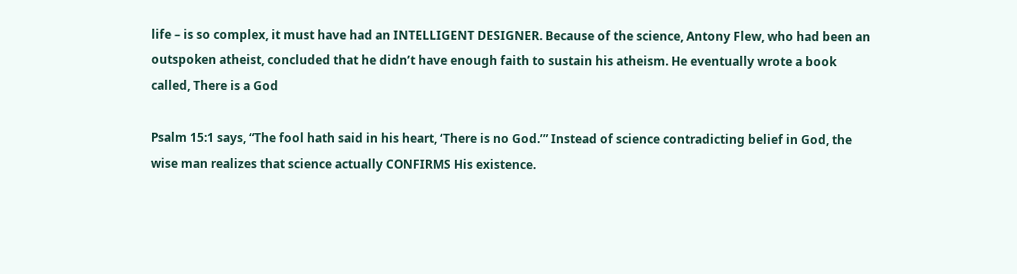life – is so complex, it must have had an INTELLIGENT DESIGNER. Because of the science, Antony Flew, who had been an outspoken atheist, concluded that he didn’t have enough faith to sustain his atheism. He eventually wrote a book called, There is a God

Psalm 15:1 says, “The fool hath said in his heart, ‘There is no God.’” Instead of science contradicting belief in God, the wise man realizes that science actually CONFIRMS His existence.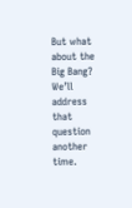But what about the Big Bang? We’ll address that question another time.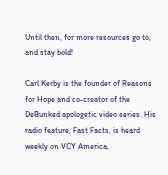Until then, for more resources go to, and stay bold!

Carl Kerby is the founder of Reasons for Hope and co-creator of the DeBunked apologetic video series. His radio feature, Fast Facts, is heard weekly on VCY America,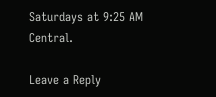Saturdays at 9:25 AM Central.

Leave a Reply